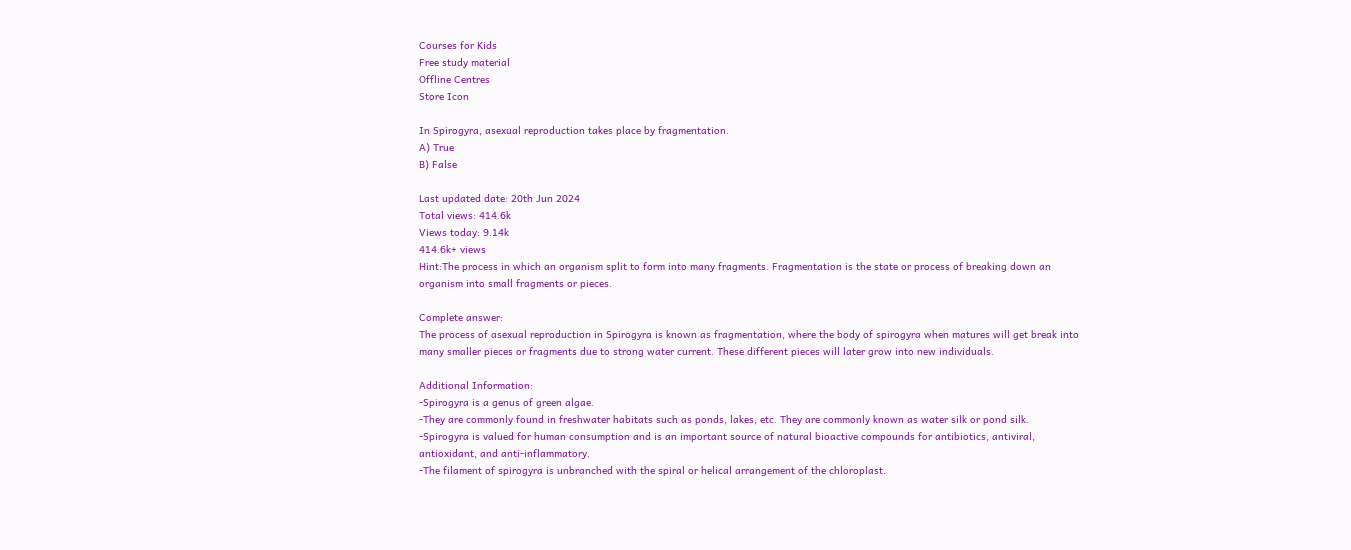Courses for Kids
Free study material
Offline Centres
Store Icon

In Spirogyra, asexual reproduction takes place by fragmentation.
A) True
B) False

Last updated date: 20th Jun 2024
Total views: 414.6k
Views today: 9.14k
414.6k+ views
Hint:The process in which an organism split to form into many fragments. Fragmentation is the state or process of breaking down an organism into small fragments or pieces.

Complete answer:
The process of asexual reproduction in Spirogyra is known as fragmentation, where the body of spirogyra when matures will get break into many smaller pieces or fragments due to strong water current. These different pieces will later grow into new individuals.

Additional Information:
-Spirogyra is a genus of green algae.
-They are commonly found in freshwater habitats such as ponds, lakes, etc. They are commonly known as water silk or pond silk.
-Spirogyra is valued for human consumption and is an important source of natural bioactive compounds for antibiotics, antiviral, antioxidant, and anti-inflammatory.
-The filament of spirogyra is unbranched with the spiral or helical arrangement of the chloroplast.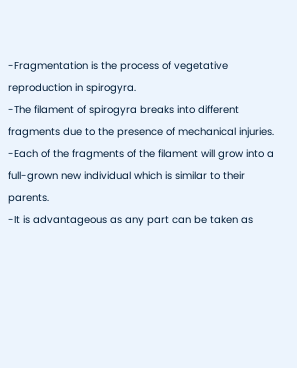-Fragmentation is the process of vegetative reproduction in spirogyra.
-The filament of spirogyra breaks into different fragments due to the presence of mechanical injuries.
-Each of the fragments of the filament will grow into a full-grown new individual which is similar to their parents.
-It is advantageous as any part can be taken as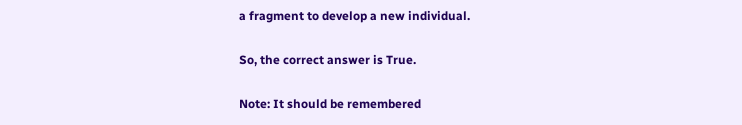a fragment to develop a new individual.

So, the correct answer is True.

Note: It should be remembered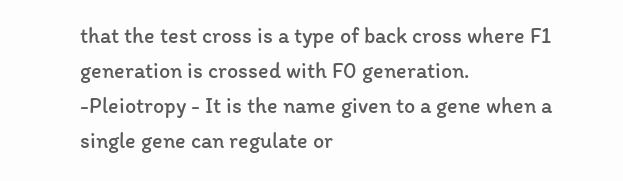that the test cross is a type of back cross where F1 generation is crossed with F0 generation.
-Pleiotropy - It is the name given to a gene when a single gene can regulate or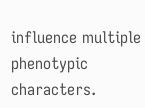influence multiple phenotypic characters.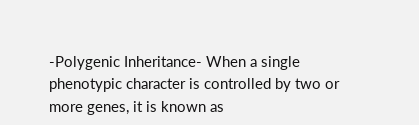-Polygenic Inheritance- When a single phenotypic character is controlled by two or more genes, it is known as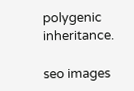polygenic inheritance.

seo images